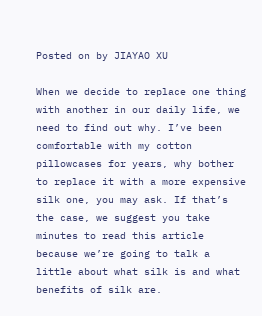Posted on by JIAYAO XU

When we decide to replace one thing with another in our daily life, we need to find out why. I’ve been comfortable with my cotton pillowcases for years, why bother to replace it with a more expensive silk one, you may ask. If that’s the case, we suggest you take minutes to read this article because we’re going to talk a little about what silk is and what benefits of silk are.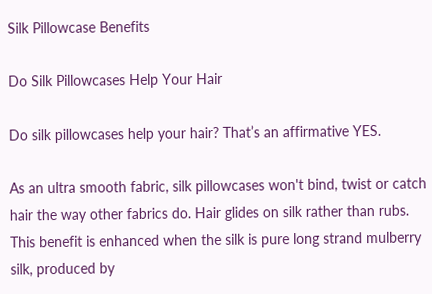Silk Pillowcase Benefits

Do Silk Pillowcases Help Your Hair

Do silk pillowcases help your hair? That’s an affirmative YES.

As an ultra smooth fabric, silk pillowcases won't bind, twist or catch hair the way other fabrics do. Hair glides on silk rather than rubs. This benefit is enhanced when the silk is pure long strand mulberry silk, produced by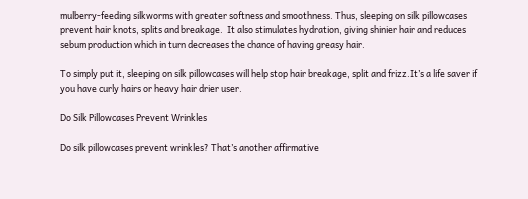mulberry-feeding silkworms with greater softness and smoothness. Thus, sleeping on silk pillowcases prevent hair knots, splits and breakage.  It also stimulates hydration, giving shinier hair and reduces sebum production which in turn decreases the chance of having greasy hair.

To simply put it, sleeping on silk pillowcases will help stop hair breakage, split and frizz.It’s a life saver if you have curly hairs or heavy hair drier user.

Do Silk Pillowcases Prevent Wrinkles

Do silk pillowcases prevent wrinkles? That’s another affirmative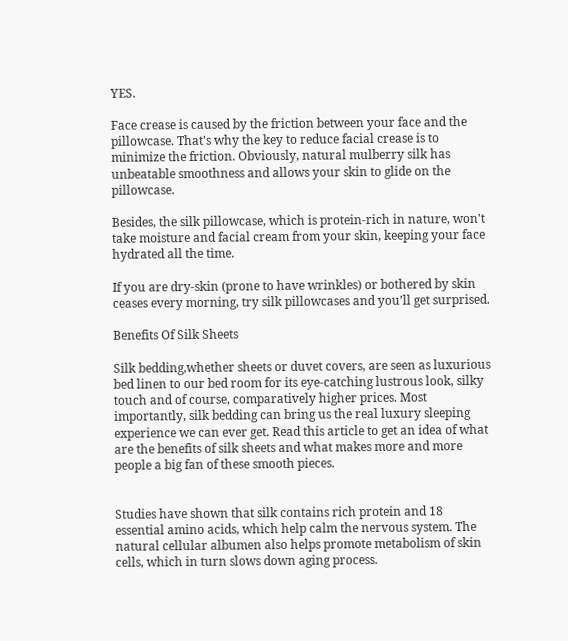YES.

Face crease is caused by the friction between your face and the pillowcase. That's why the key to reduce facial crease is to minimize the friction. Obviously, natural mulberry silk has unbeatable smoothness and allows your skin to glide on the pillowcase.

Besides, the silk pillowcase, which is protein-rich in nature, won't take moisture and facial cream from your skin, keeping your face hydrated all the time.

If you are dry-skin (prone to have wrinkles) or bothered by skin ceases every morning, try silk pillowcases and you’ll get surprised.

Benefits Of Silk Sheets

Silk bedding,whether sheets or duvet covers, are seen as luxurious bed linen to our bed room for its eye-catching lustrous look, silky touch and of course, comparatively higher prices. Most importantly, silk bedding can bring us the real luxury sleeping experience we can ever get. Read this article to get an idea of what are the benefits of silk sheets and what makes more and more people a big fan of these smooth pieces.


Studies have shown that silk contains rich protein and 18 essential amino acids, which help calm the nervous system. The natural cellular albumen also helps promote metabolism of skin cells, which in turn slows down aging process.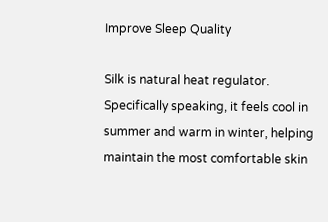Improve Sleep Quality

Silk is natural heat regulator. Specifically speaking, it feels cool in summer and warm in winter, helping maintain the most comfortable skin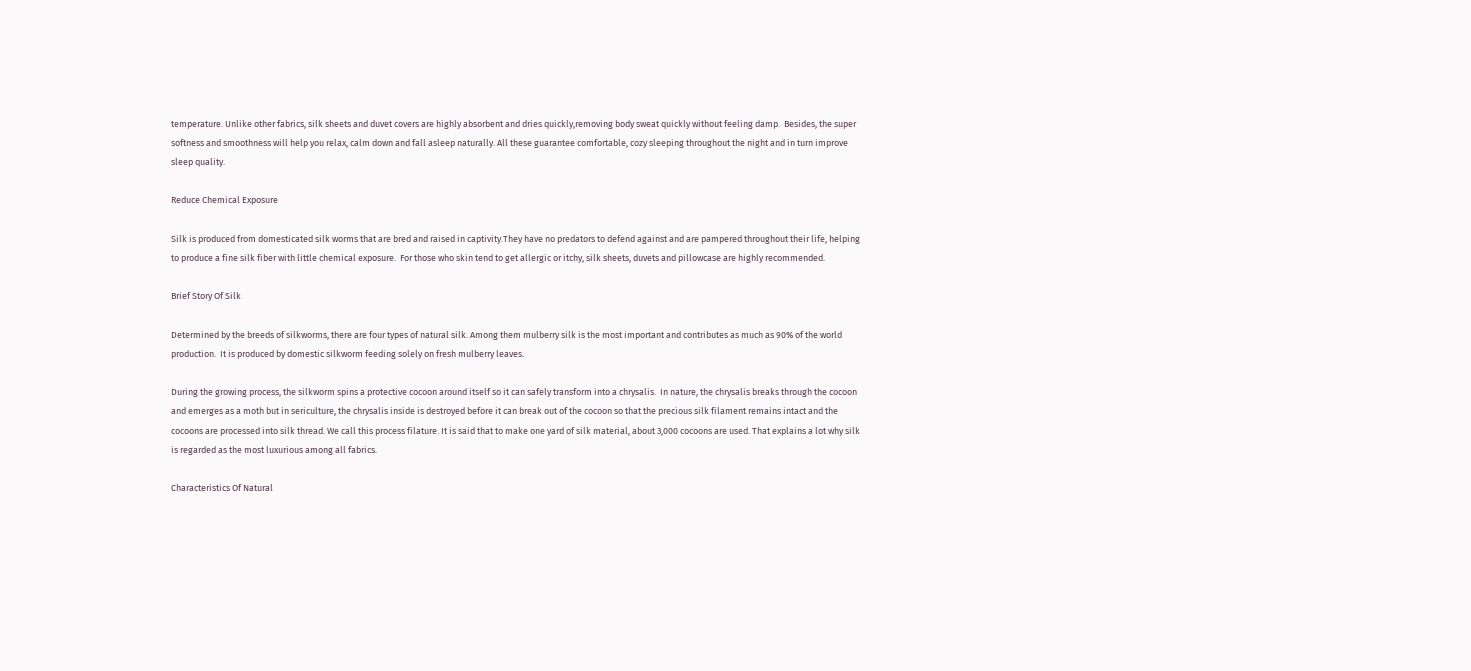temperature. Unlike other fabrics, silk sheets and duvet covers are highly absorbent and dries quickly,removing body sweat quickly without feeling damp.  Besides, the super softness and smoothness will help you relax, calm down and fall asleep naturally. All these guarantee comfortable, cozy sleeping throughout the night and in turn improve sleep quality.

Reduce Chemical Exposure

Silk is produced from domesticated silk worms that are bred and raised in captivity.They have no predators to defend against and are pampered throughout their life, helping to produce a fine silk fiber with little chemical exposure.  For those who skin tend to get allergic or itchy, silk sheets, duvets and pillowcase are highly recommended.

Brief Story Of Silk

Determined by the breeds of silkworms, there are four types of natural silk. Among them mulberry silk is the most important and contributes as much as 90% of the world production.  It is produced by domestic silkworm feeding solely on fresh mulberry leaves.

During the growing process, the silkworm spins a protective cocoon around itself so it can safely transform into a chrysalis.  In nature, the chrysalis breaks through the cocoon and emerges as a moth but in sericulture, the chrysalis inside is destroyed before it can break out of the cocoon so that the precious silk filament remains intact and the cocoons are processed into silk thread. We call this process filature. It is said that to make one yard of silk material, about 3,000 cocoons are used. That explains a lot why silk is regarded as the most luxurious among all fabrics.

Characteristics Of Natural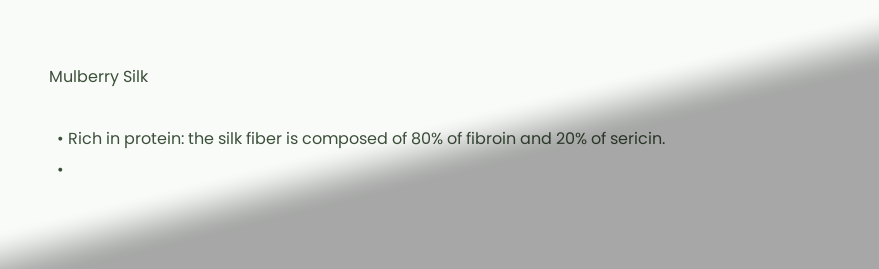Mulberry Silk

  • Rich in protein: the silk fiber is composed of 80% of fibroin and 20% of sericin.
  •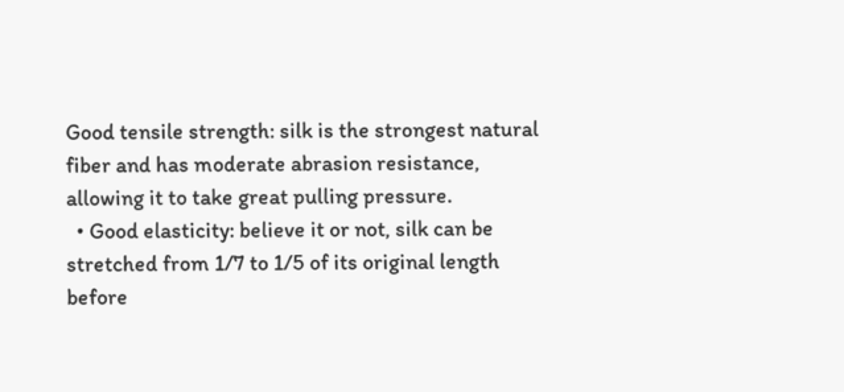Good tensile strength: silk is the strongest natural fiber and has moderate abrasion resistance, allowing it to take great pulling pressure.
  • Good elasticity: believe it or not, silk can be stretched from 1/7 to 1/5 of its original length before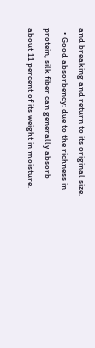and breaking and return to its original size.
  • Good absorbency: due to the richness in protein, silk fiber can generally absorb about 11 percent of its weight in moisture.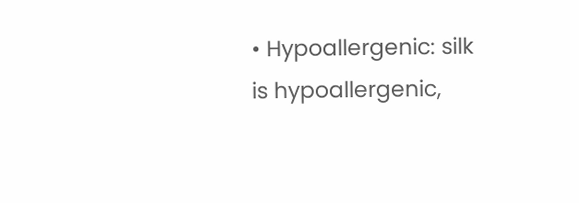• Hypoallergenic: silk is hypoallergenic,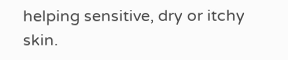helping sensitive, dry or itchy skin.